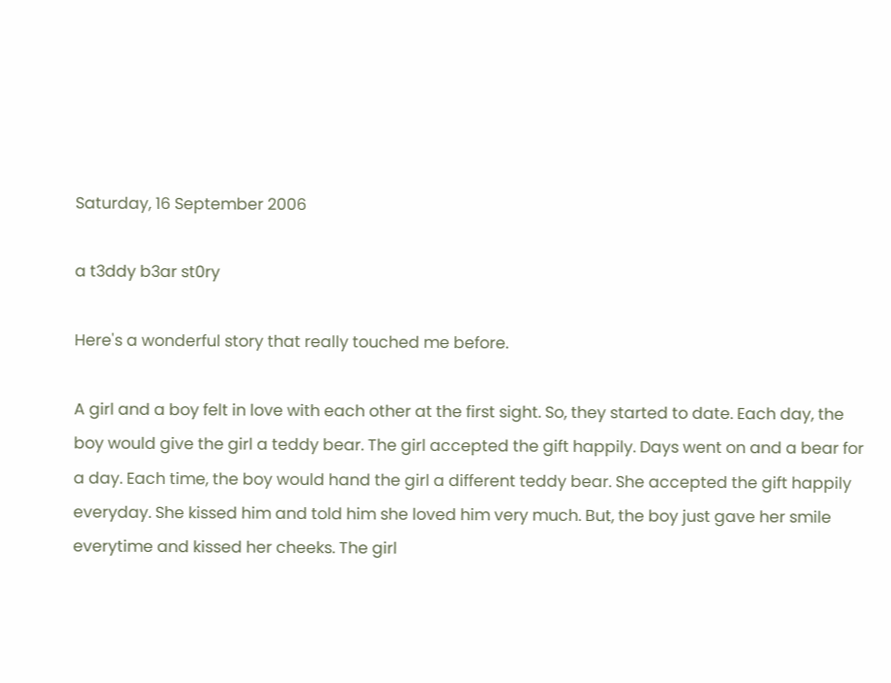Saturday, 16 September 2006

a t3ddy b3ar st0ry

Here's a wonderful story that really touched me before.

A girl and a boy felt in love with each other at the first sight. So, they started to date. Each day, the boy would give the girl a teddy bear. The girl accepted the gift happily. Days went on and a bear for a day. Each time, the boy would hand the girl a different teddy bear. She accepted the gift happily everyday. She kissed him and told him she loved him very much. But, the boy just gave her smile everytime and kissed her cheeks. The girl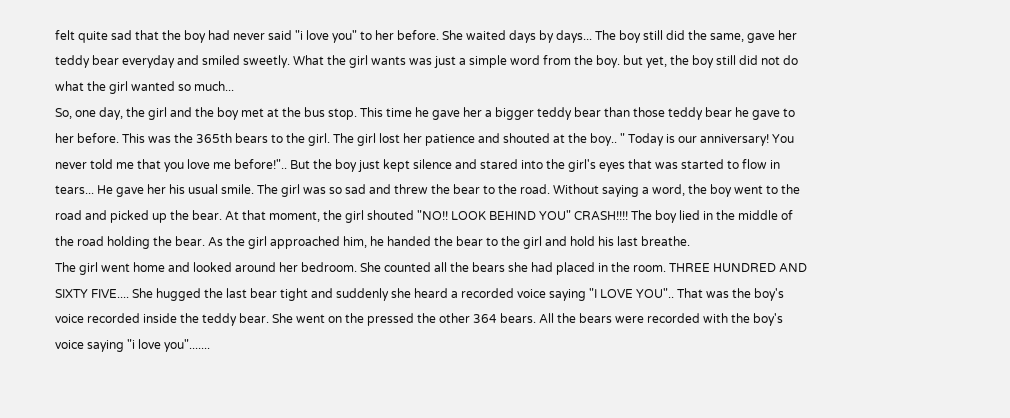felt quite sad that the boy had never said "i love you" to her before. She waited days by days... The boy still did the same, gave her teddy bear everyday and smiled sweetly. What the girl wants was just a simple word from the boy. but yet, the boy still did not do what the girl wanted so much...
So, one day, the girl and the boy met at the bus stop. This time he gave her a bigger teddy bear than those teddy bear he gave to her before. This was the 365th bears to the girl. The girl lost her patience and shouted at the boy.. " Today is our anniversary! You never told me that you love me before!".. But the boy just kept silence and stared into the girl's eyes that was started to flow in tears... He gave her his usual smile. The girl was so sad and threw the bear to the road. Without saying a word, the boy went to the road and picked up the bear. At that moment, the girl shouted "NO!! LOOK BEHIND YOU" CRASH!!!! The boy lied in the middle of the road holding the bear. As the girl approached him, he handed the bear to the girl and hold his last breathe.
The girl went home and looked around her bedroom. She counted all the bears she had placed in the room. THREE HUNDRED AND SIXTY FIVE.... She hugged the last bear tight and suddenly she heard a recorded voice saying "I LOVE YOU".. That was the boy's voice recorded inside the teddy bear. She went on the pressed the other 364 bears. All the bears were recorded with the boy's voice saying "i love you".......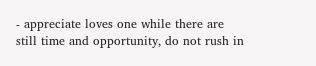- appreciate loves one while there are still time and opportunity, do not rush in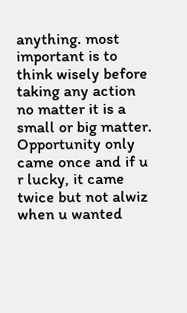anything. most important is to think wisely before taking any action no matter it is a small or big matter. Opportunity only came once and if u r lucky, it came twice but not alwiz when u wanted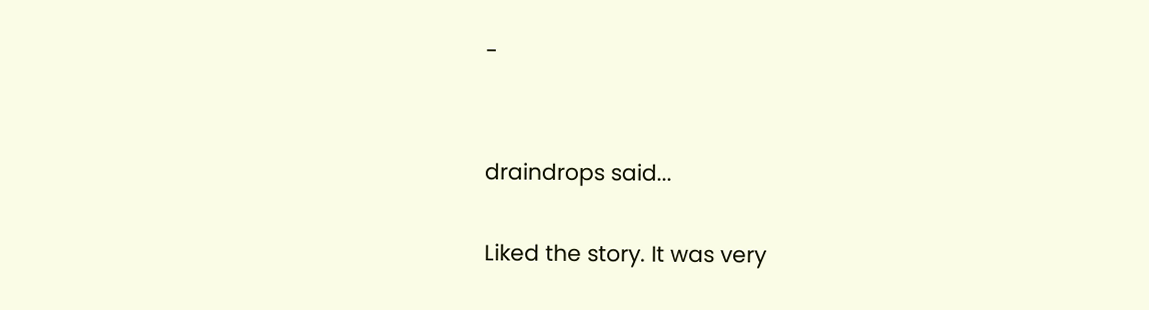-


draindrops said...

Liked the story. It was very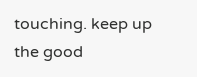touching. keep up the good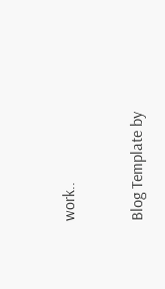work..


Blog Template by